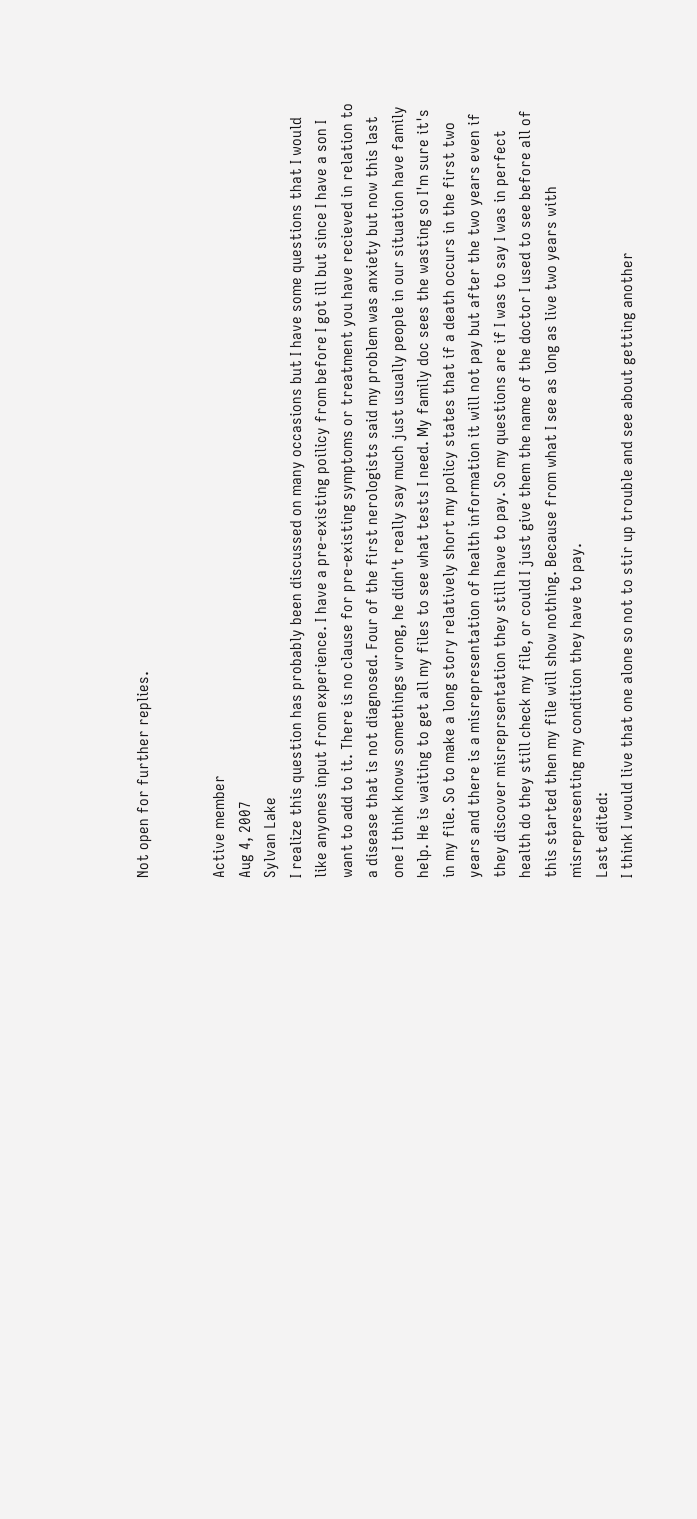Not open for further replies.


Active member
Aug 4, 2007
Sylvan Lake
I realize this question has probably been discussed on many occasions but I have some questions that I would like anyones input from experience. I have a pre-existing poilicy from before I got ill but since I have a son I want to add to it. There is no clause for pre-existing symptoms or treatment you have recieved in relation to a disease that is not diagnosed. Four of the first nerologists said my problem was anxiety but now this last one I think knows somethings wrong, he didn't really say much just usually people in our situation have family help. He is waiting to get all my files to see what tests I need. My family doc sees the wasting so I'm sure it's in my file. So to make a long story relatively short my policy states that if a death occurs in the first two years and there is a misrepresentation of health information it will not pay but after the two years even if they discover misreprsentation they still have to pay. So my questions are if I was to say I was in perfect health do they still check my file, or could I just give them the name of the doctor I used to see before all of this started then my file will show nothing. Because from what I see as long as live two years with misrepresenting my condition they have to pay.
Last edited:
I think I would live that one alone so not to stir up trouble and see about getting another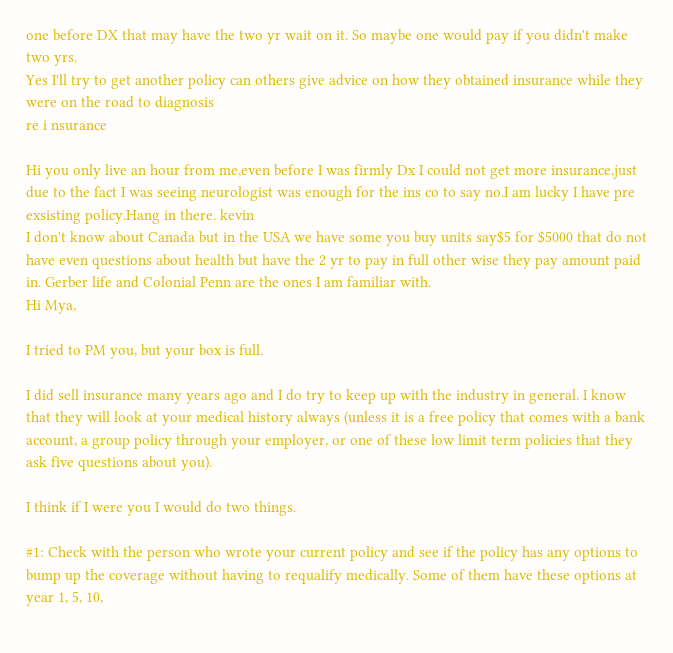one before DX that may have the two yr wait on it. So maybe one would pay if you didn't make two yrs.
Yes I'll try to get another policy can others give advice on how they obtained insurance while they were on the road to diagnosis
re i nsurance

Hi you only live an hour from me,even before I was firmly Dx I could not get more insurance,just due to the fact I was seeing neurologist was enough for the ins co to say no.I am lucky I have pre exsisting policy.Hang in there. kevin
I don't know about Canada but in the USA we have some you buy units say$5 for $5000 that do not have even questions about health but have the 2 yr to pay in full other wise they pay amount paid in. Gerber life and Colonial Penn are the ones I am familiar with.
Hi Mya,

I tried to PM you, but your box is full.

I did sell insurance many years ago and I do try to keep up with the industry in general. I know that they will look at your medical history always (unless it is a free policy that comes with a bank account, a group policy through your employer, or one of these low limit term policies that they ask five questions about you).

I think if I were you I would do two things.

#1: Check with the person who wrote your current policy and see if the policy has any options to bump up the coverage without having to requalify medically. Some of them have these options at year 1, 5, 10,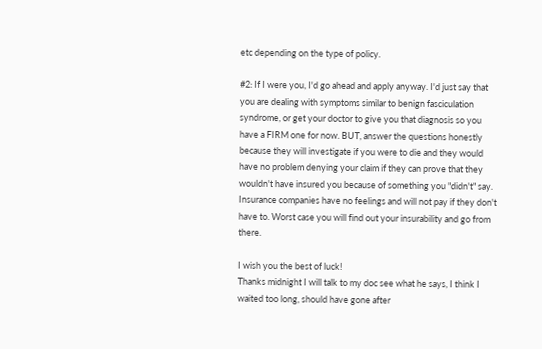etc depending on the type of policy.

#2: If I were you, I'd go ahead and apply anyway. I'd just say that you are dealing with symptoms similar to benign fasciculation syndrome, or get your doctor to give you that diagnosis so you have a FIRM one for now. BUT, answer the questions honestly because they will investigate if you were to die and they would have no problem denying your claim if they can prove that they wouldn't have insured you because of something you "didn't" say. Insurance companies have no feelings and will not pay if they don't have to. Worst case you will find out your insurability and go from there.

I wish you the best of luck!
Thanks midnight I will talk to my doc see what he says, I think I waited too long, should have gone after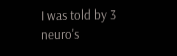I was told by 3 neuro's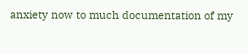anxiety now to much documentation of my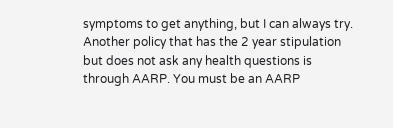symptoms to get anything, but I can always try.
Another policy that has the 2 year stipulation but does not ask any health questions is through AARP. You must be an AARP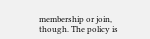membership or join, though. The policy is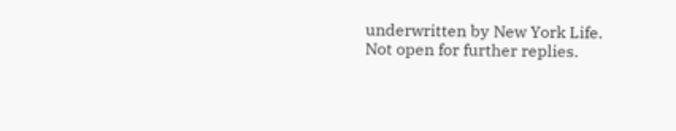underwritten by New York Life.
Not open for further replies.